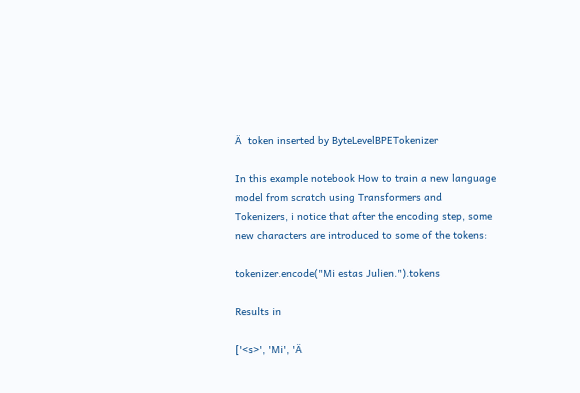Ä  token inserted by ByteLevelBPETokenizer

In this example notebook How to train a new language model from scratch using Transformers and Tokenizers, i notice that after the encoding step, some new characters are introduced to some of the tokens:

tokenizer.encode("Mi estas Julien.").tokens

Results in

['<s>', 'Mi', 'Ä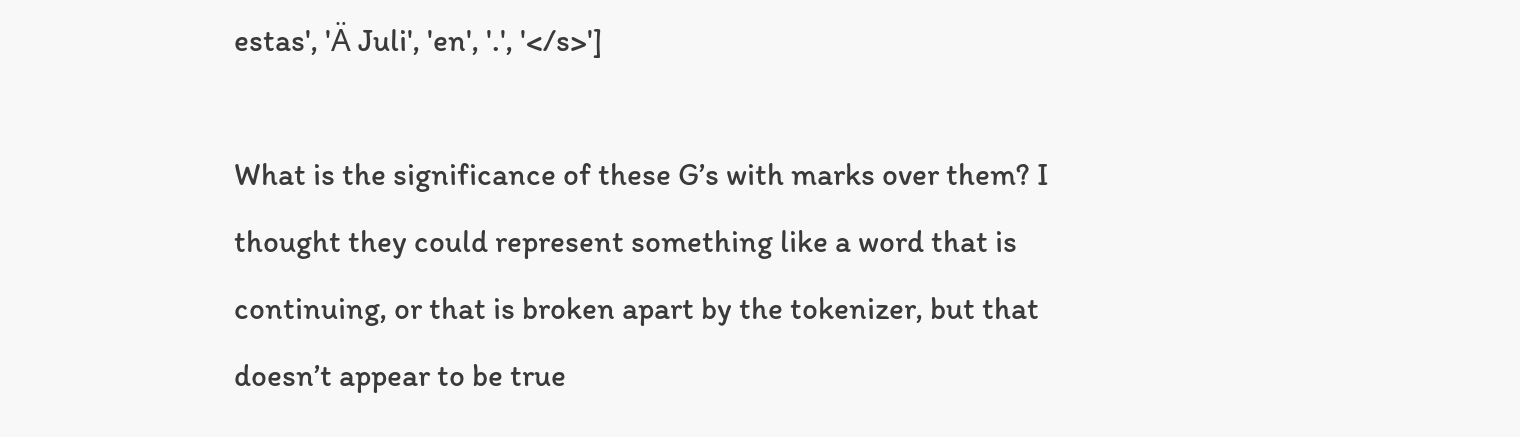estas', 'Ä Juli', 'en', '.', '</s>']

What is the significance of these G’s with marks over them? I thought they could represent something like a word that is continuing, or that is broken apart by the tokenizer, but that doesn’t appear to be true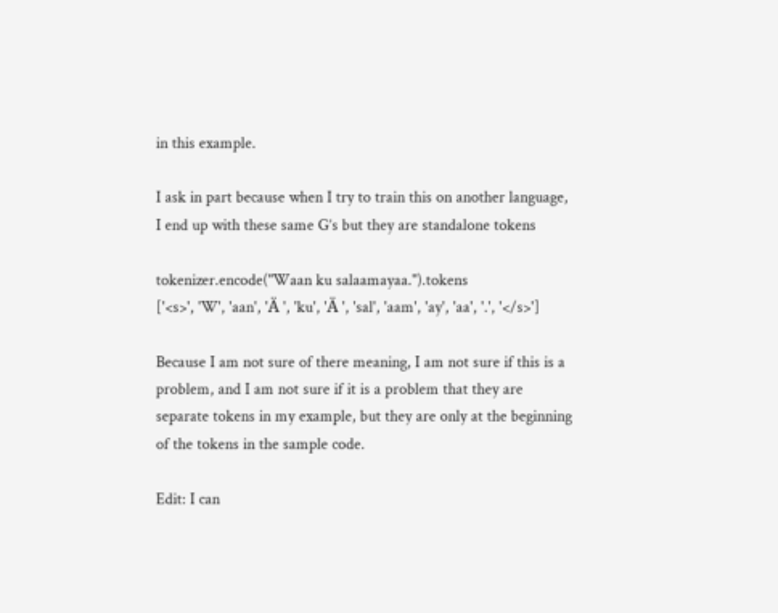in this example.

I ask in part because when I try to train this on another language, I end up with these same G’s but they are standalone tokens

tokenizer.encode("Waan ku salaamayaa.").tokens
['<s>', 'W', 'aan', 'Ä ', 'ku', 'Ä ', 'sal', 'aam', 'ay', 'aa', '.', '</s>']

Because I am not sure of there meaning, I am not sure if this is a problem, and I am not sure if it is a problem that they are separate tokens in my example, but they are only at the beginning of the tokens in the sample code.

Edit: I can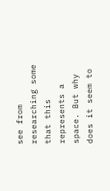see from researching some that this represents a space. But why does it seem to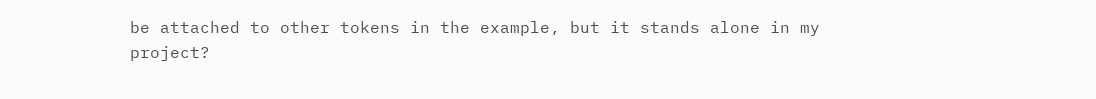be attached to other tokens in the example, but it stands alone in my project?